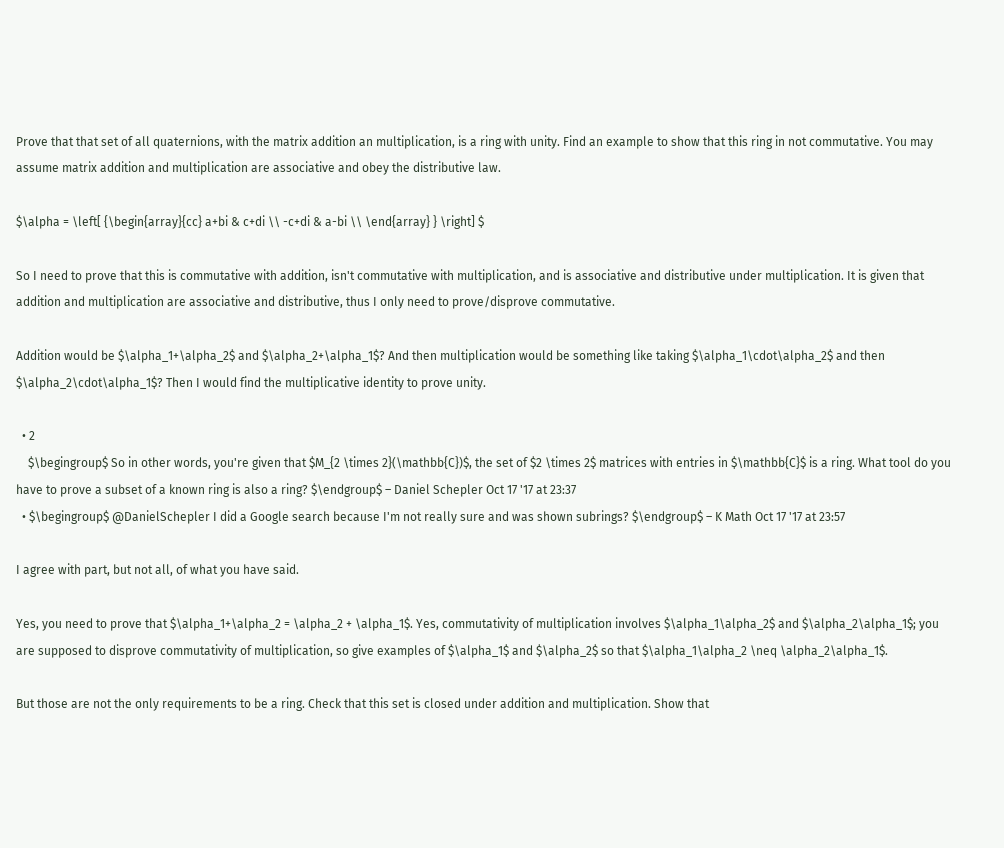Prove that that set of all quaternions, with the matrix addition an multiplication, is a ring with unity. Find an example to show that this ring in not commutative. You may assume matrix addition and multiplication are associative and obey the distributive law.

$\alpha = \left[ {\begin{array}{cc} a+bi & c+di \\ -c+di & a-bi \\ \end{array} } \right] $

So I need to prove that this is commutative with addition, isn't commutative with multiplication, and is associative and distributive under multiplication. It is given that addition and multiplication are associative and distributive, thus I only need to prove/disprove commutative.

Addition would be $\alpha_1+\alpha_2$ and $\alpha_2+\alpha_1$? And then multiplication would be something like taking $\alpha_1\cdot\alpha_2$ and then $\alpha_2\cdot\alpha_1$? Then I would find the multiplicative identity to prove unity.

  • 2
    $\begingroup$ So in other words, you're given that $M_{2 \times 2}(\mathbb{C})$, the set of $2 \times 2$ matrices with entries in $\mathbb{C}$ is a ring. What tool do you have to prove a subset of a known ring is also a ring? $\endgroup$ – Daniel Schepler Oct 17 '17 at 23:37
  • $\begingroup$ @DanielSchepler I did a Google search because I'm not really sure and was shown subrings? $\endgroup$ – K Math Oct 17 '17 at 23:57

I agree with part, but not all, of what you have said.

Yes, you need to prove that $\alpha_1+\alpha_2 = \alpha_2 + \alpha_1$. Yes, commutativity of multiplication involves $\alpha_1\alpha_2$ and $\alpha_2\alpha_1$; you are supposed to disprove commutativity of multiplication, so give examples of $\alpha_1$ and $\alpha_2$ so that $\alpha_1\alpha_2 \neq \alpha_2\alpha_1$.

But those are not the only requirements to be a ring. Check that this set is closed under addition and multiplication. Show that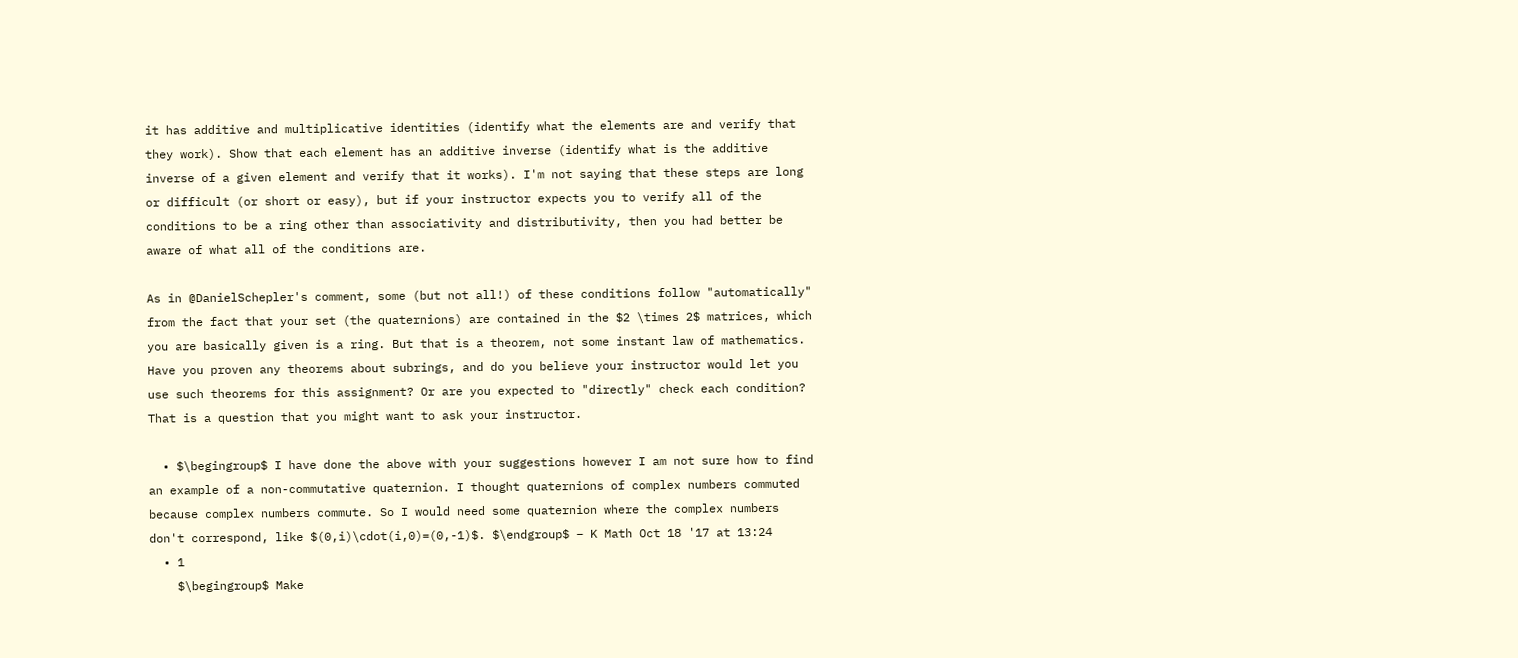it has additive and multiplicative identities (identify what the elements are and verify that they work). Show that each element has an additive inverse (identify what is the additive inverse of a given element and verify that it works). I'm not saying that these steps are long or difficult (or short or easy), but if your instructor expects you to verify all of the conditions to be a ring other than associativity and distributivity, then you had better be aware of what all of the conditions are.

As in @DanielSchepler's comment, some (but not all!) of these conditions follow "automatically" from the fact that your set (the quaternions) are contained in the $2 \times 2$ matrices, which you are basically given is a ring. But that is a theorem, not some instant law of mathematics. Have you proven any theorems about subrings, and do you believe your instructor would let you use such theorems for this assignment? Or are you expected to "directly" check each condition? That is a question that you might want to ask your instructor.

  • $\begingroup$ I have done the above with your suggestions however I am not sure how to find an example of a non-commutative quaternion. I thought quaternions of complex numbers commuted because complex numbers commute. So I would need some quaternion where the complex numbers don't correspond, like $(0,i)\cdot(i,0)=(0,-1)$. $\endgroup$ – K Math Oct 18 '17 at 13:24
  • 1
    $\begingroup$ Make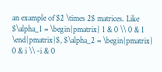an example of $2 \times 2$ matrices. Like $\alpha_1 = \begin{pmatrix} 1 & 0 \\ 0 & 1 \end{pmatrix}$, $\alpha_2 = \begin{pmatrix} 0 & i \\ -i & 0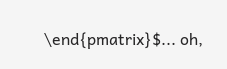\end{pmatrix}$... oh,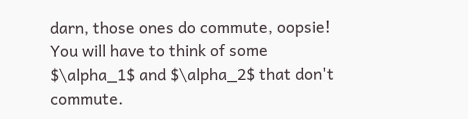darn, those ones do commute, oopsie! You will have to think of some $\alpha_1$ and $\alpha_2$ that don't commute.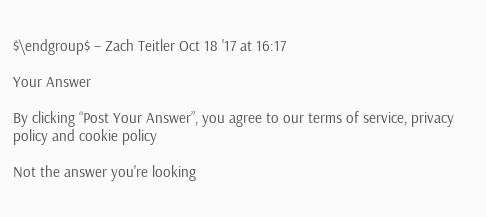$\endgroup$ – Zach Teitler Oct 18 '17 at 16:17

Your Answer

By clicking “Post Your Answer”, you agree to our terms of service, privacy policy and cookie policy

Not the answer you're looking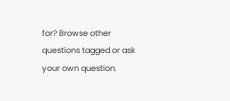for? Browse other questions tagged or ask your own question.